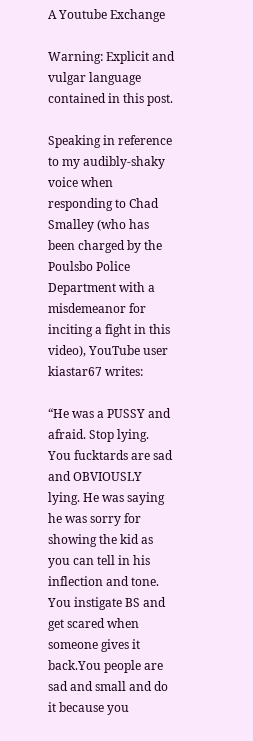A Youtube Exchange

Warning: Explicit and vulgar language contained in this post.

Speaking in reference to my audibly-shaky voice when responding to Chad Smalley (who has been charged by the Poulsbo Police Department with a misdemeanor for inciting a fight in this video), YouTube user kiastar67 writes:

“He was a PUSSY and afraid. Stop lying. You fucktards are sad and OBVIOUSLY lying. He was saying he was sorry for showing the kid as you can tell in his inflection and tone. You instigate BS and get scared when someone gives it back.You people are sad and small and do it because you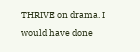THRIVE on drama. I would have done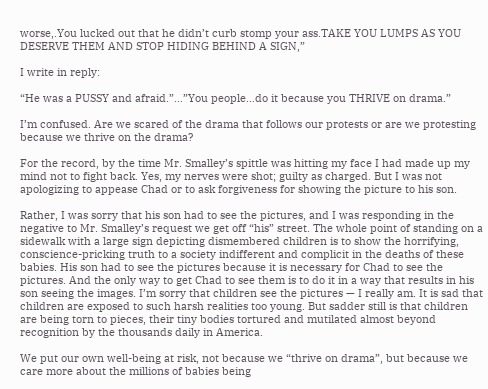worse,.You lucked out that he didn’t curb stomp your ass.TAKE YOU LUMPS AS YOU DESERVE THEM AND STOP HIDING BEHIND A SIGN,”

I write in reply:

“He was a PUSSY and afraid.”…”You people…do it because you THRIVE on drama.”

I’m confused. Are we scared of the drama that follows our protests or are we protesting because we thrive on the drama?

For the record, by the time Mr. Smalley’s spittle was hitting my face I had made up my mind not to fight back. Yes, my nerves were shot; guilty as charged. But I was not apologizing to appease Chad or to ask forgiveness for showing the picture to his son.

Rather, I was sorry that his son had to see the pictures, and I was responding in the negative to Mr. Smalley’s request we get off “his” street. The whole point of standing on a sidewalk with a large sign depicting dismembered children is to show the horrifying, conscience-pricking truth to a society indifferent and complicit in the deaths of these babies. His son had to see the pictures because it is necessary for Chad to see the pictures. And the only way to get Chad to see them is to do it in a way that results in his son seeing the images. I’m sorry that children see the pictures — I really am. It is sad that children are exposed to such harsh realities too young. But sadder still is that children are being torn to pieces, their tiny bodies tortured and mutilated almost beyond recognition by the thousands daily in America.

We put our own well-being at risk, not because we “thrive on drama”, but because we care more about the millions of babies being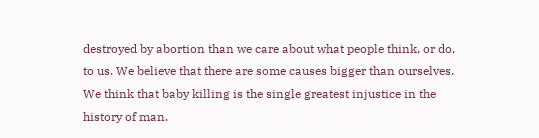destroyed by abortion than we care about what people think, or do, to us. We believe that there are some causes bigger than ourselves. We think that baby killing is the single greatest injustice in the history of man.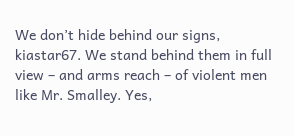We don’t hide behind our signs, kiastar67. We stand behind them in full view – and arms reach – of violent men like Mr. Smalley. Yes,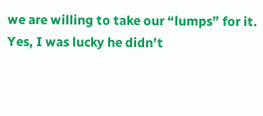we are willing to take our “lumps” for it. Yes, I was lucky he didn’t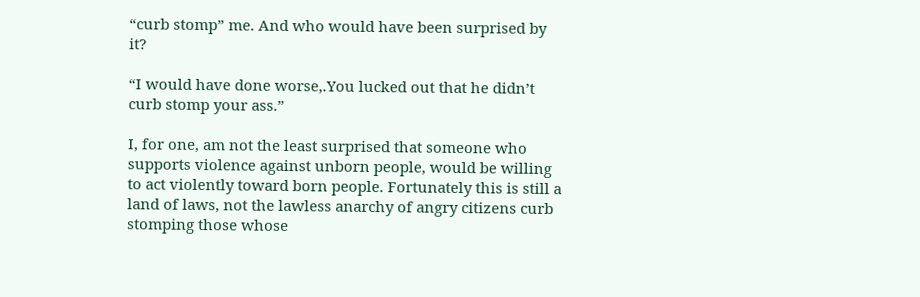“curb stomp” me. And who would have been surprised by it?

“I would have done worse,.You lucked out that he didn’t curb stomp your ass.”

I, for one, am not the least surprised that someone who supports violence against unborn people, would be willing to act violently toward born people. Fortunately this is still a land of laws, not the lawless anarchy of angry citizens curb stomping those whose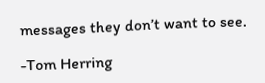messages they don’t want to see.

-Tom Herring